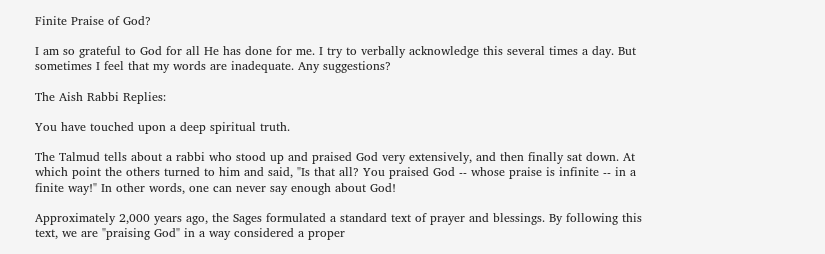Finite Praise of God?

I am so grateful to God for all He has done for me. I try to verbally acknowledge this several times a day. But sometimes I feel that my words are inadequate. Any suggestions?

The Aish Rabbi Replies:

You have touched upon a deep spiritual truth.

The Talmud tells about a rabbi who stood up and praised God very extensively, and then finally sat down. At which point the others turned to him and said, "Is that all? You praised God -- whose praise is infinite -- in a finite way!" In other words, one can never say enough about God!

Approximately 2,000 years ago, the Sages formulated a standard text of prayer and blessings. By following this text, we are "praising God" in a way considered a proper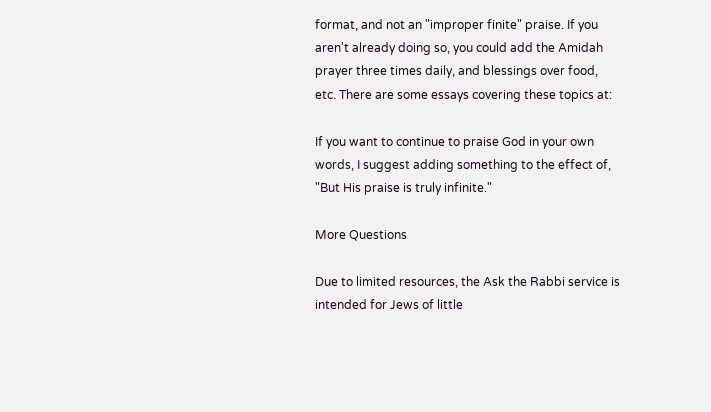format, and not an "improper finite" praise. If you aren't already doing so, you could add the Amidah prayer three times daily, and blessings over food, etc. There are some essays covering these topics at:

If you want to continue to praise God in your own words, I suggest adding something to the effect of, "But His praise is truly infinite."

More Questions

Due to limited resources, the Ask the Rabbi service is intended for Jews of little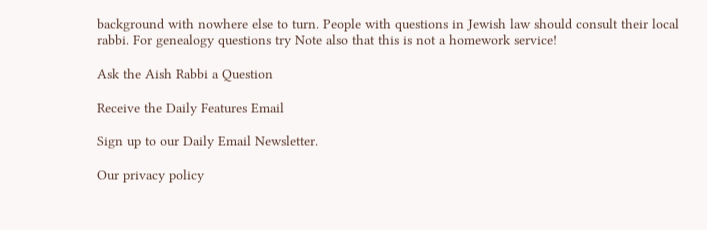background with nowhere else to turn. People with questions in Jewish law should consult their local rabbi. For genealogy questions try Note also that this is not a homework service!

Ask the Aish Rabbi a Question

Receive the Daily Features Email

Sign up to our Daily Email Newsletter.

Our privacy policy